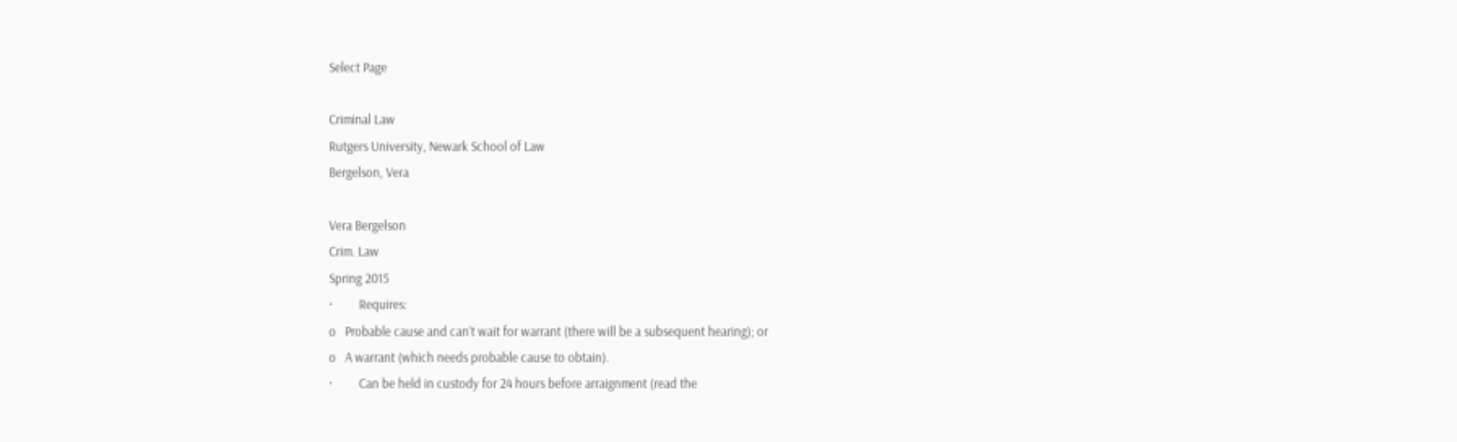Select Page

Criminal Law
Rutgers University, Newark School of Law
Bergelson, Vera

Vera Bergelson
Crim. Law
Spring 2015
·         Requires:
o   Probable cause and can’t wait for warrant (there will be a subsequent hearing); or
o   A warrant (which needs probable cause to obtain).
·         Can be held in custody for 24 hours before arraignment (read the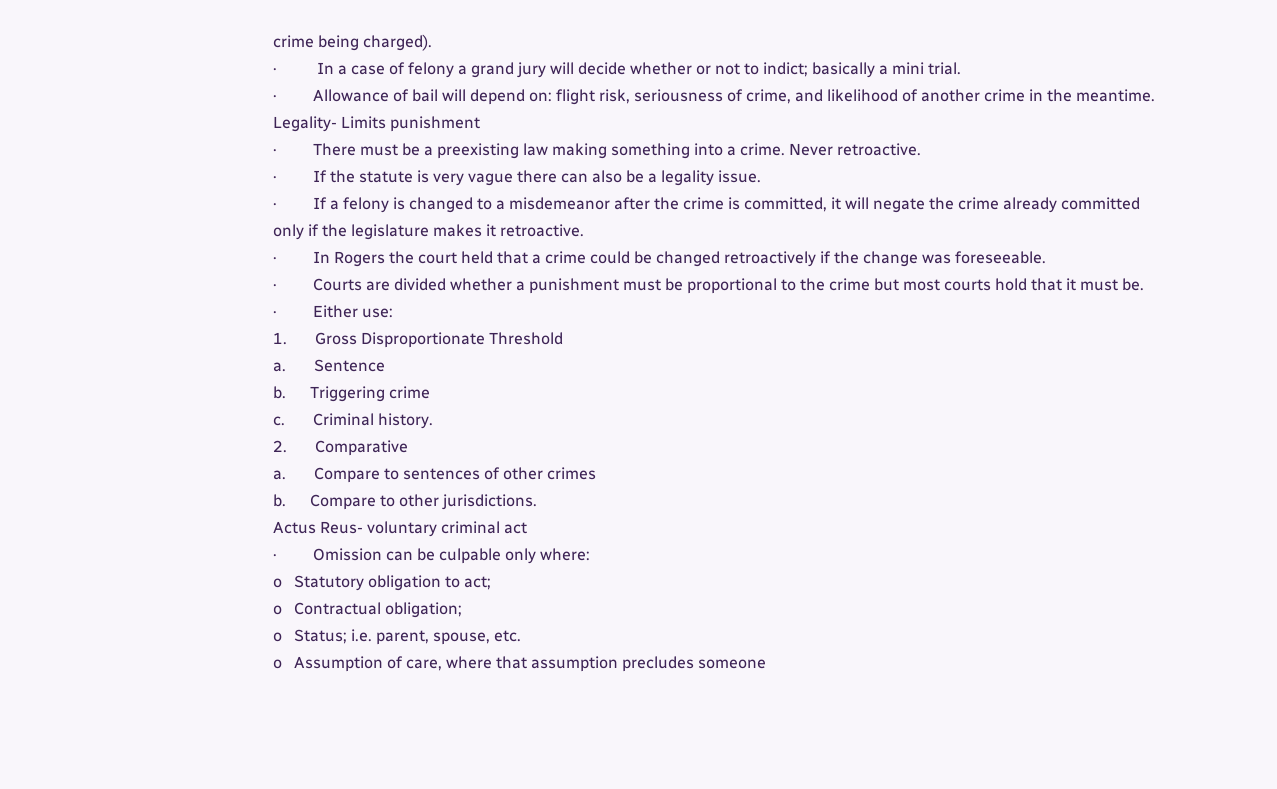crime being charged).
·          In a case of felony a grand jury will decide whether or not to indict; basically a mini trial.
·         Allowance of bail will depend on: flight risk, seriousness of crime, and likelihood of another crime in the meantime.
Legality- Limits punishment
·         There must be a preexisting law making something into a crime. Never retroactive.
·         If the statute is very vague there can also be a legality issue.
·         If a felony is changed to a misdemeanor after the crime is committed, it will negate the crime already committed only if the legislature makes it retroactive.
·         In Rogers the court held that a crime could be changed retroactively if the change was foreseeable.
·         Courts are divided whether a punishment must be proportional to the crime but most courts hold that it must be.
·         Either use:
1.       Gross Disproportionate Threshold
a.       Sentence
b.      Triggering crime
c.       Criminal history.
2.       Comparative
a.       Compare to sentences of other crimes
b.      Compare to other jurisdictions.
Actus Reus- voluntary criminal act
·         Omission can be culpable only where:
o   Statutory obligation to act;
o   Contractual obligation;
o   Status; i.e. parent, spouse, etc.
o   Assumption of care, where that assumption precludes someone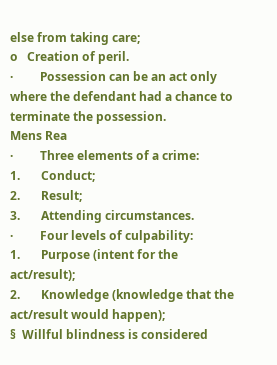else from taking care;
o   Creation of peril.
·         Possession can be an act only where the defendant had a chance to terminate the possession.
Mens Rea
·         Three elements of a crime:
1.       Conduct;
2.       Result;
3.       Attending circumstances.
·         Four levels of culpability:
1.       Purpose (intent for the act/result);
2.       Knowledge (knowledge that the act/result would happen);
§  Willful blindness is considered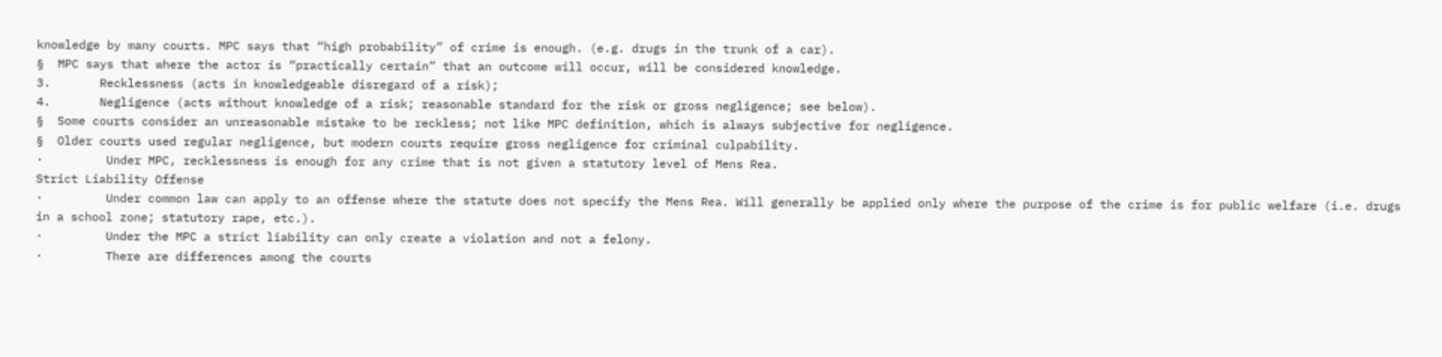knowledge by many courts. MPC says that “high probability” of crime is enough. (e.g. drugs in the trunk of a car).
§  MPC says that where the actor is “practically certain” that an outcome will occur, will be considered knowledge.
3.       Recklessness (acts in knowledgeable disregard of a risk);
4.       Negligence (acts without knowledge of a risk; reasonable standard for the risk or gross negligence; see below).
§  Some courts consider an unreasonable mistake to be reckless; not like MPC definition, which is always subjective for negligence.
§  Older courts used regular negligence, but modern courts require gross negligence for criminal culpability.
·         Under MPC, recklessness is enough for any crime that is not given a statutory level of Mens Rea.
Strict Liability Offense
·         Under common law can apply to an offense where the statute does not specify the Mens Rea. Will generally be applied only where the purpose of the crime is for public welfare (i.e. drugs in a school zone; statutory rape, etc.).
·         Under the MPC a strict liability can only create a violation and not a felony.
·         There are differences among the courts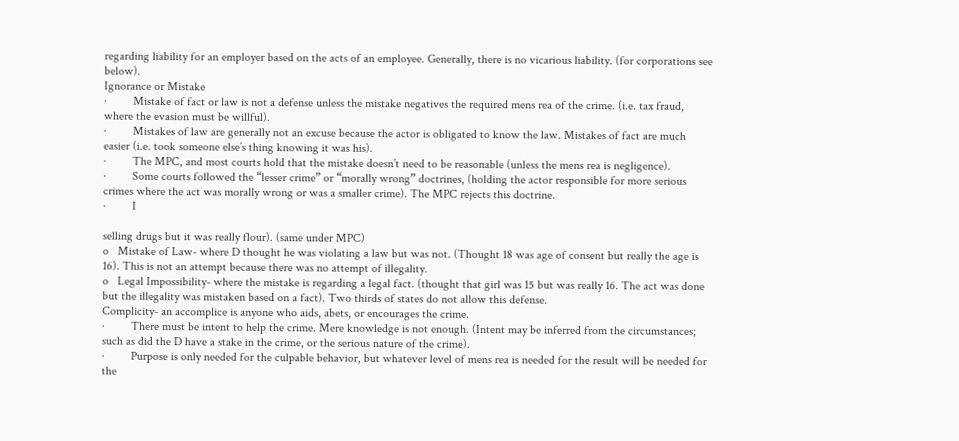regarding liability for an employer based on the acts of an employee. Generally, there is no vicarious liability. (for corporations see below).
Ignorance or Mistake
·         Mistake of fact or law is not a defense unless the mistake negatives the required mens rea of the crime. (i.e. tax fraud, where the evasion must be willful).
·         Mistakes of law are generally not an excuse because the actor is obligated to know the law. Mistakes of fact are much easier (i.e. took someone else’s thing knowing it was his).
·         The MPC, and most courts hold that the mistake doesn’t need to be reasonable (unless the mens rea is negligence).
·         Some courts followed the “lesser crime” or “morally wrong” doctrines, (holding the actor responsible for more serious crimes where the act was morally wrong or was a smaller crime). The MPC rejects this doctrine.
·         I

selling drugs but it was really flour). (same under MPC)
o   Mistake of Law- where D thought he was violating a law but was not. (Thought 18 was age of consent but really the age is 16). This is not an attempt because there was no attempt of illegality.
o   Legal Impossibility- where the mistake is regarding a legal fact. (thought that girl was 15 but was really 16. The act was done but the illegality was mistaken based on a fact). Two thirds of states do not allow this defense.
Complicity- an accomplice is anyone who aids, abets, or encourages the crime.
·         There must be intent to help the crime. Mere knowledge is not enough. (Intent may be inferred from the circumstances; such as did the D have a stake in the crime, or the serious nature of the crime).
·         Purpose is only needed for the culpable behavior, but whatever level of mens rea is needed for the result will be needed for the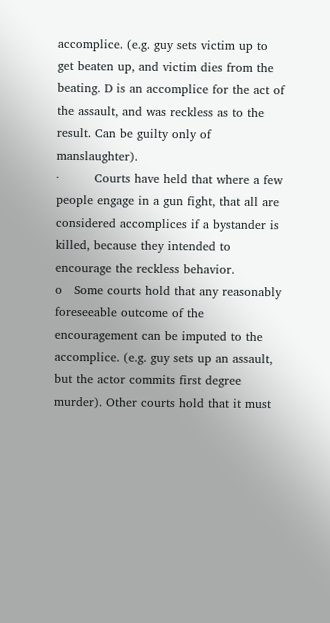accomplice. (e.g. guy sets victim up to get beaten up, and victim dies from the beating. D is an accomplice for the act of the assault, and was reckless as to the result. Can be guilty only of manslaughter).
·         Courts have held that where a few people engage in a gun fight, that all are considered accomplices if a bystander is killed, because they intended to encourage the reckless behavior.
o   Some courts hold that any reasonably foreseeable outcome of the encouragement can be imputed to the accomplice. (e.g. guy sets up an assault, but the actor commits first degree murder). Other courts hold that it must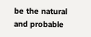be the natural and probable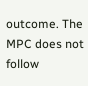outcome. The MPC does not follow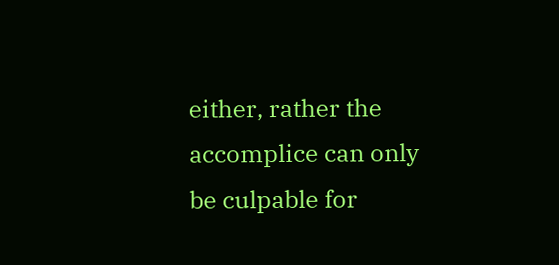either, rather the accomplice can only be culpable for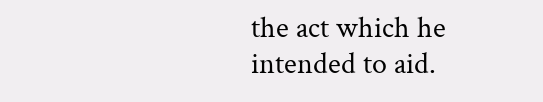the act which he intended to aid.